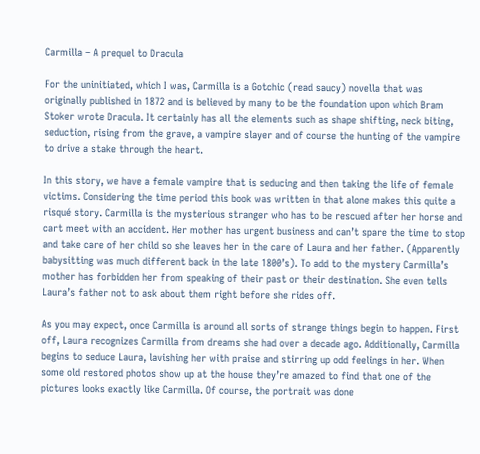Carmilla – A prequel to Dracula

For the uninitiated, which I was, Carmilla is a Gotchic (read saucy) novella that was originally published in 1872 and is believed by many to be the foundation upon which Bram Stoker wrote Dracula. It certainly has all the elements such as shape shifting, neck biting, seduction, rising from the grave, a vampire slayer and of course the hunting of the vampire to drive a stake through the heart.

In this story, we have a female vampire that is seducing and then taking the life of female victims. Considering the time period this book was written in that alone makes this quite a risqué story. Carmilla is the mysterious stranger who has to be rescued after her horse and cart meet with an accident. Her mother has urgent business and can’t spare the time to stop and take care of her child so she leaves her in the care of Laura and her father. (Apparently babysitting was much different back in the late 1800’s). To add to the mystery Carmilla’s mother has forbidden her from speaking of their past or their destination. She even tells Laura’s father not to ask about them right before she rides off.

As you may expect, once Carmilla is around all sorts of strange things begin to happen. First off, Laura recognizes Carmilla from dreams she had over a decade ago. Additionally, Carmilla begins to seduce Laura, lavishing her with praise and stirring up odd feelings in her. When some old restored photos show up at the house they’re amazed to find that one of the pictures looks exactly like Carmilla. Of course, the portrait was done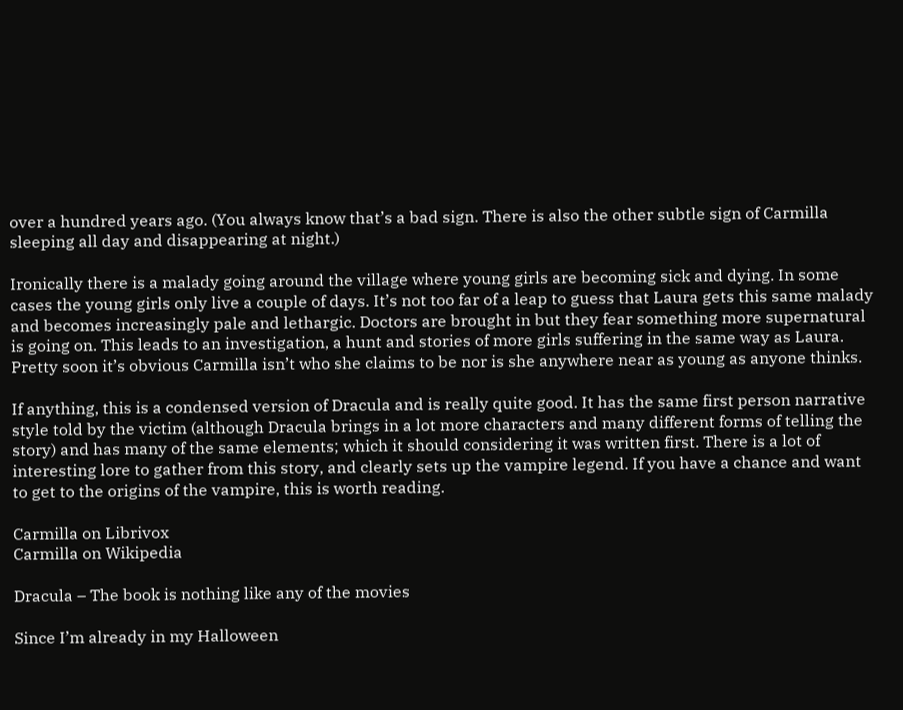over a hundred years ago. (You always know that’s a bad sign. There is also the other subtle sign of Carmilla sleeping all day and disappearing at night.)

Ironically there is a malady going around the village where young girls are becoming sick and dying. In some cases the young girls only live a couple of days. It’s not too far of a leap to guess that Laura gets this same malady and becomes increasingly pale and lethargic. Doctors are brought in but they fear something more supernatural is going on. This leads to an investigation, a hunt and stories of more girls suffering in the same way as Laura. Pretty soon it’s obvious Carmilla isn’t who she claims to be nor is she anywhere near as young as anyone thinks.

If anything, this is a condensed version of Dracula and is really quite good. It has the same first person narrative style told by the victim (although Dracula brings in a lot more characters and many different forms of telling the story) and has many of the same elements; which it should considering it was written first. There is a lot of interesting lore to gather from this story, and clearly sets up the vampire legend. If you have a chance and want to get to the origins of the vampire, this is worth reading.

Carmilla on Librivox
Carmilla on Wikipedia

Dracula – The book is nothing like any of the movies

Since I’m already in my Halloween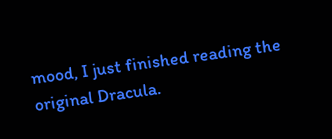mood, I just finished reading the original Dracula.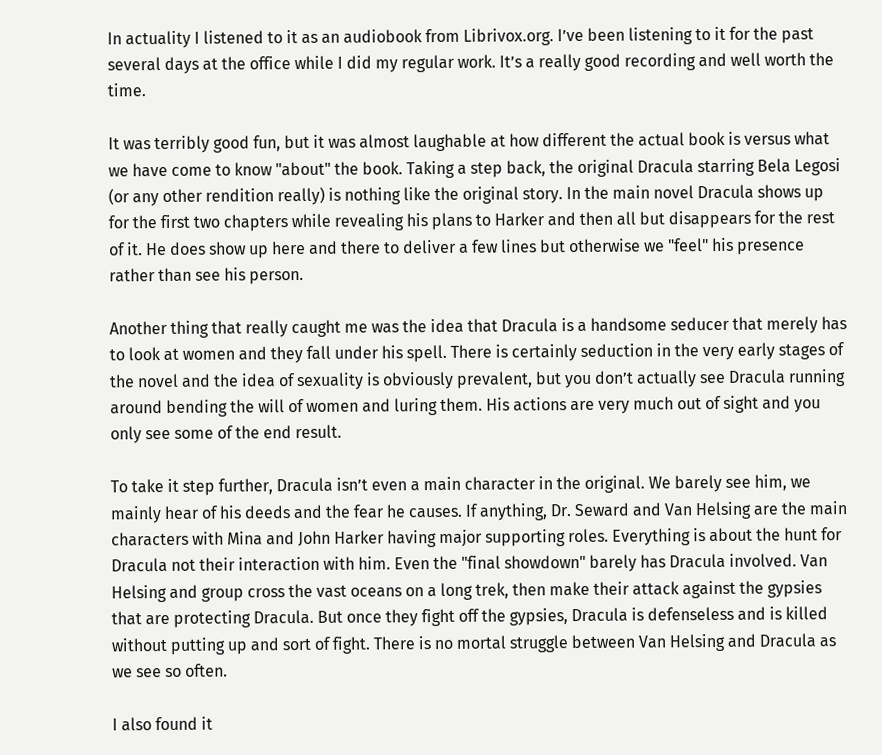In actuality I listened to it as an audiobook from Librivox.org. I’ve been listening to it for the past several days at the office while I did my regular work. It’s a really good recording and well worth the time.

It was terribly good fun, but it was almost laughable at how different the actual book is versus what we have come to know "about" the book. Taking a step back, the original Dracula starring Bela Legosi (or any other rendition really) is nothing like the original story. In the main novel Dracula shows up for the first two chapters while revealing his plans to Harker and then all but disappears for the rest of it. He does show up here and there to deliver a few lines but otherwise we "feel" his presence rather than see his person.

Another thing that really caught me was the idea that Dracula is a handsome seducer that merely has to look at women and they fall under his spell. There is certainly seduction in the very early stages of the novel and the idea of sexuality is obviously prevalent, but you don’t actually see Dracula running around bending the will of women and luring them. His actions are very much out of sight and you only see some of the end result.

To take it step further, Dracula isn’t even a main character in the original. We barely see him, we mainly hear of his deeds and the fear he causes. If anything, Dr. Seward and Van Helsing are the main characters with Mina and John Harker having major supporting roles. Everything is about the hunt for Dracula not their interaction with him. Even the "final showdown" barely has Dracula involved. Van Helsing and group cross the vast oceans on a long trek, then make their attack against the gypsies that are protecting Dracula. But once they fight off the gypsies, Dracula is defenseless and is killed without putting up and sort of fight. There is no mortal struggle between Van Helsing and Dracula as we see so often.

I also found it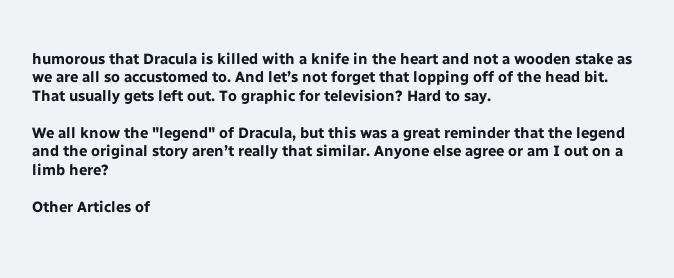humorous that Dracula is killed with a knife in the heart and not a wooden stake as we are all so accustomed to. And let’s not forget that lopping off of the head bit. That usually gets left out. To graphic for television? Hard to say.

We all know the "legend" of Dracula, but this was a great reminder that the legend and the original story aren’t really that similar. Anyone else agree or am I out on a limb here?

Other Articles of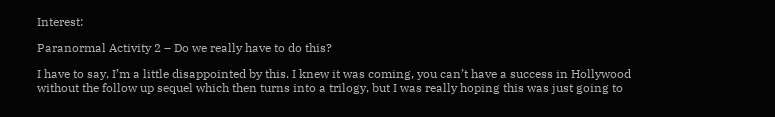Interest:

Paranormal Activity 2 – Do we really have to do this?

I have to say, I’m a little disappointed by this. I knew it was coming, you can’t have a success in Hollywood without the follow up sequel which then turns into a trilogy, but I was really hoping this was just going to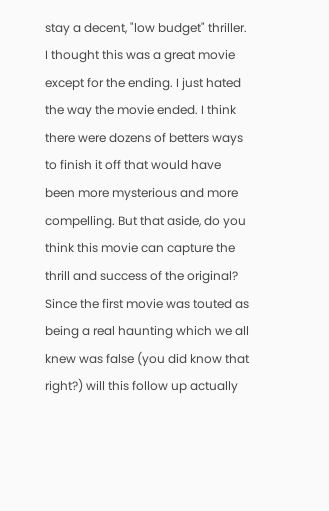stay a decent, "low budget" thriller. I thought this was a great movie except for the ending. I just hated the way the movie ended. I think there were dozens of betters ways to finish it off that would have been more mysterious and more compelling. But that aside, do you think this movie can capture the thrill and success of the original? Since the first movie was touted as being a real haunting which we all knew was false (you did know that right?) will this follow up actually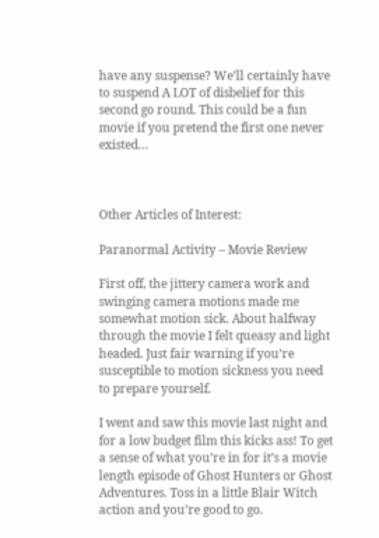have any suspense? We’ll certainly have to suspend A LOT of disbelief for this second go round. This could be a fun movie if you pretend the first one never existed…



Other Articles of Interest:

Paranormal Activity – Movie Review

First off, the jittery camera work and swinging camera motions made me somewhat motion sick. About halfway through the movie I felt queasy and light headed. Just fair warning if you’re susceptible to motion sickness you need to prepare yourself.

I went and saw this movie last night and for a low budget film this kicks ass! To get a sense of what you’re in for it’s a movie length episode of Ghost Hunters or Ghost Adventures. Toss in a little Blair Witch action and you’re good to go.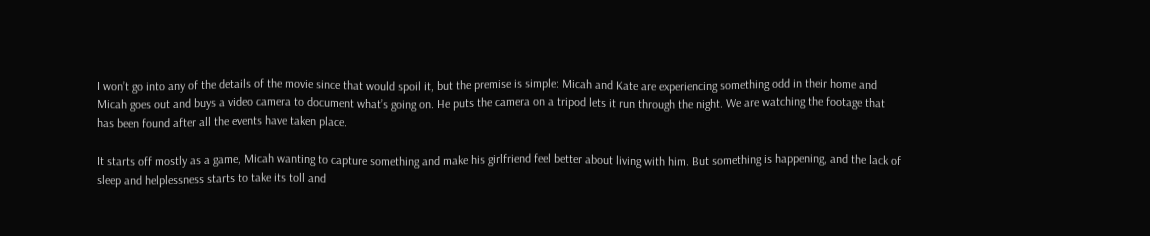I won’t go into any of the details of the movie since that would spoil it, but the premise is simple: Micah and Kate are experiencing something odd in their home and Micah goes out and buys a video camera to document what’s going on. He puts the camera on a tripod lets it run through the night. We are watching the footage that has been found after all the events have taken place.

It starts off mostly as a game, Micah wanting to capture something and make his girlfriend feel better about living with him. But something is happening, and the lack of sleep and helplessness starts to take its toll and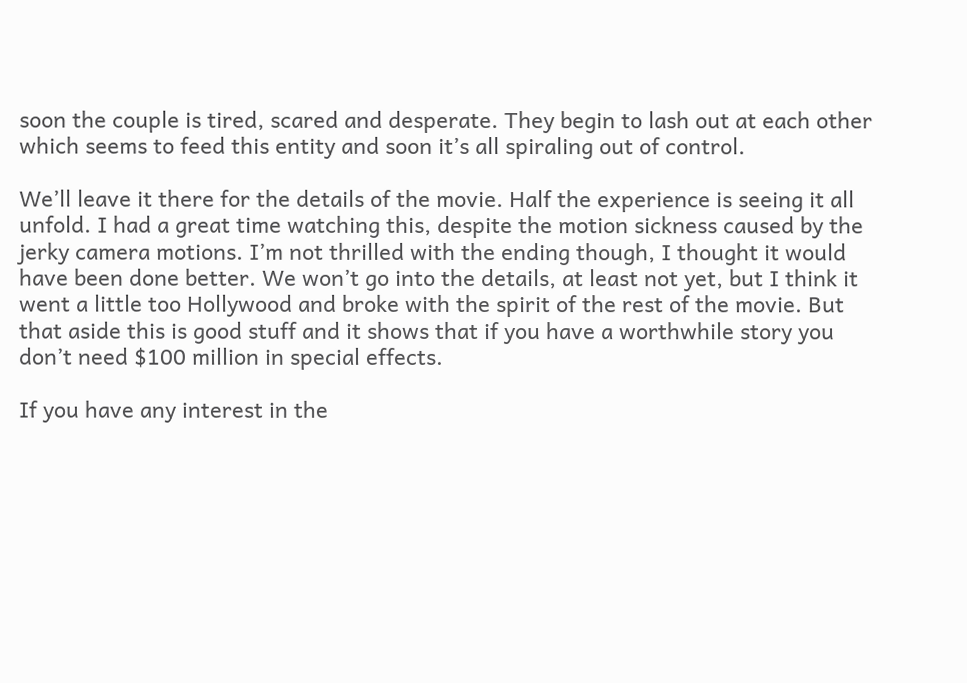soon the couple is tired, scared and desperate. They begin to lash out at each other which seems to feed this entity and soon it’s all spiraling out of control.

We’ll leave it there for the details of the movie. Half the experience is seeing it all unfold. I had a great time watching this, despite the motion sickness caused by the jerky camera motions. I’m not thrilled with the ending though, I thought it would have been done better. We won’t go into the details, at least not yet, but I think it went a little too Hollywood and broke with the spirit of the rest of the movie. But that aside this is good stuff and it shows that if you have a worthwhile story you don’t need $100 million in special effects.

If you have any interest in the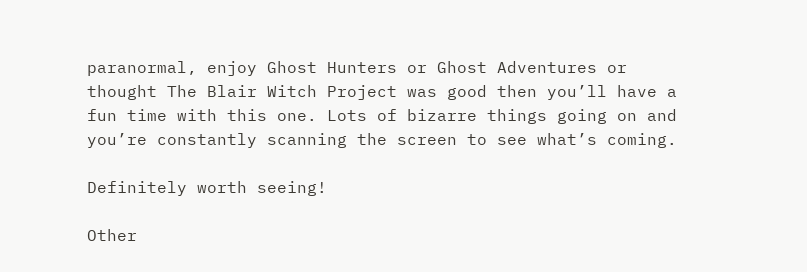paranormal, enjoy Ghost Hunters or Ghost Adventures or thought The Blair Witch Project was good then you’ll have a fun time with this one. Lots of bizarre things going on and you’re constantly scanning the screen to see what’s coming.

Definitely worth seeing!

Other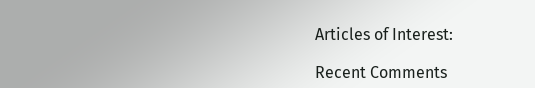Articles of Interest:

Recent Comments